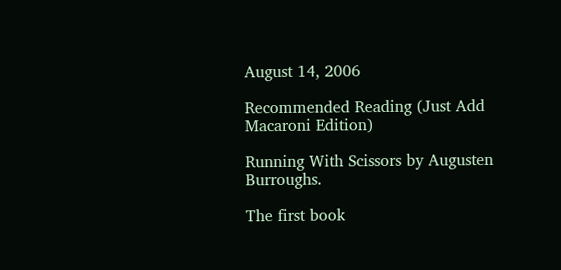August 14, 2006

Recommended Reading (Just Add Macaroni Edition)

Running With Scissors by Augusten Burroughs.

The first book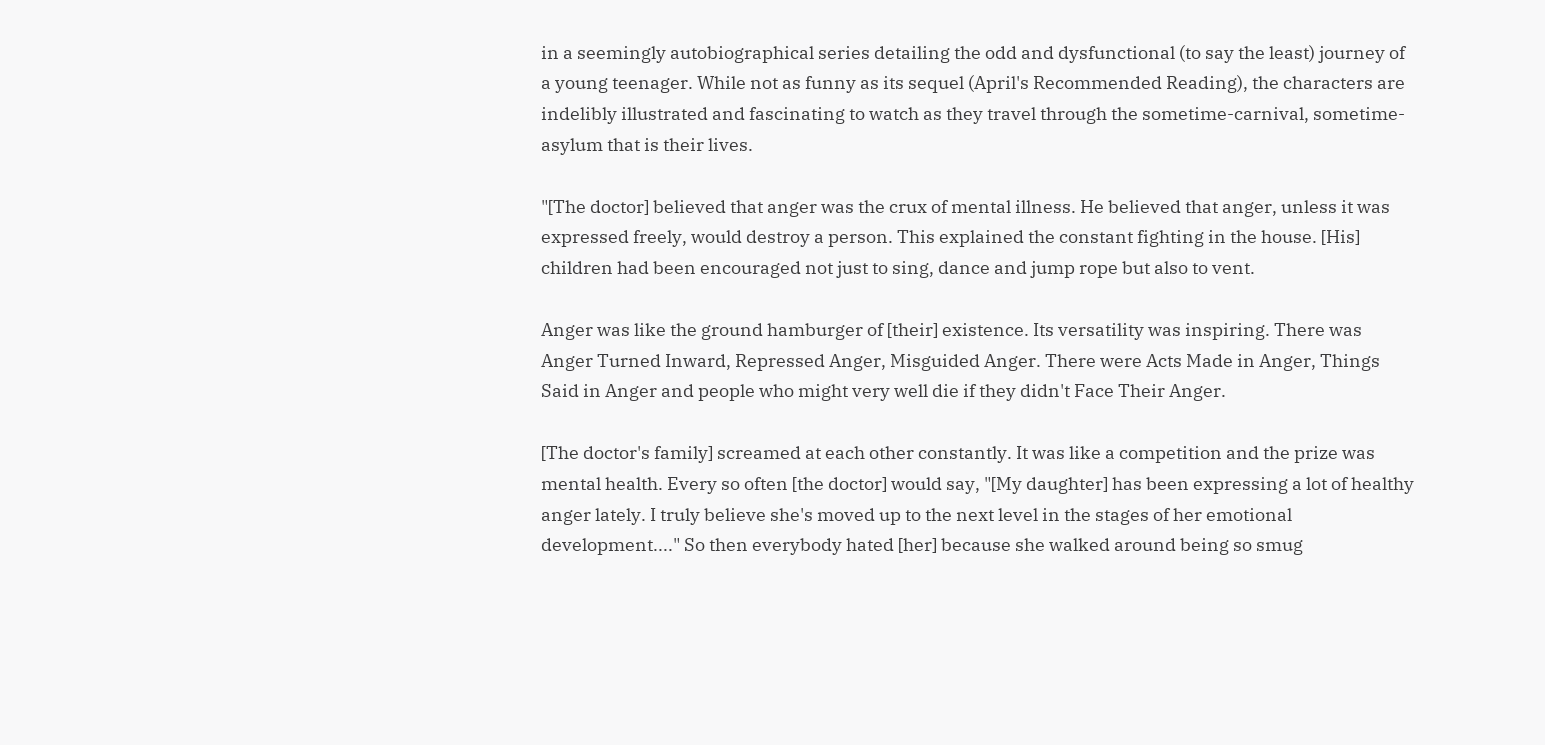in a seemingly autobiographical series detailing the odd and dysfunctional (to say the least) journey of a young teenager. While not as funny as its sequel (April's Recommended Reading), the characters are indelibly illustrated and fascinating to watch as they travel through the sometime-carnival, sometime-asylum that is their lives.

"[The doctor] believed that anger was the crux of mental illness. He believed that anger, unless it was expressed freely, would destroy a person. This explained the constant fighting in the house. [His] children had been encouraged not just to sing, dance and jump rope but also to vent.

Anger was like the ground hamburger of [their] existence. Its versatility was inspiring. There was Anger Turned Inward, Repressed Anger, Misguided Anger. There were Acts Made in Anger, Things Said in Anger and people who might very well die if they didn't Face Their Anger.

[The doctor's family] screamed at each other constantly. It was like a competition and the prize was mental health. Every so often [the doctor] would say, "[My daughter] has been expressing a lot of healthy anger lately. I truly believe she's moved up to the next level in the stages of her emotional development...." So then everybody hated [her] because she walked around being so smug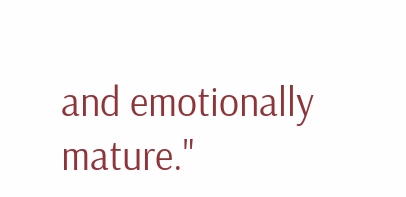and emotionally mature."